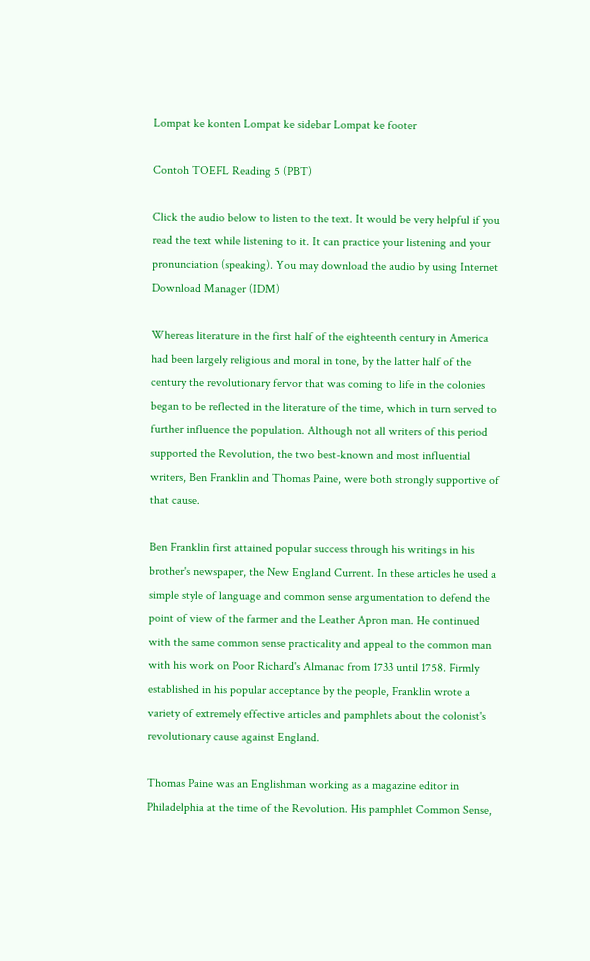Lompat ke konten Lompat ke sidebar Lompat ke footer

Contoh TOEFL Reading 5 (PBT)

Click the audio below to listen to the text. It would be very helpful if you read the text while listening to it. It can practice your listening and your pronunciation (speaking). You may download the audio by using Internet Download Manager (IDM)

Whereas literature in the first half of the eighteenth century in America had been largely religious and moral in tone, by the latter half of the century the revolutionary fervor that was coming to life in the colonies began to be reflected in the literature of the time, which in turn served to further influence the population. Although not all writers of this period supported the Revolution, the two best-known and most influential writers, Ben Franklin and Thomas Paine, were both strongly supportive of that cause.

Ben Franklin first attained popular success through his writings in his brother's newspaper, the New England Current. In these articles he used a simple style of language and common sense argumentation to defend the point of view of the farmer and the Leather Apron man. He continued with the same common sense practicality and appeal to the common man with his work on Poor Richard's Almanac from 1733 until 1758. Firmly established in his popular acceptance by the people, Franklin wrote a variety of extremely effective articles and pamphlets about the colonist's revolutionary cause against England.

Thomas Paine was an Englishman working as a magazine editor in Philadelphia at the time of the Revolution. His pamphlet Common Sense,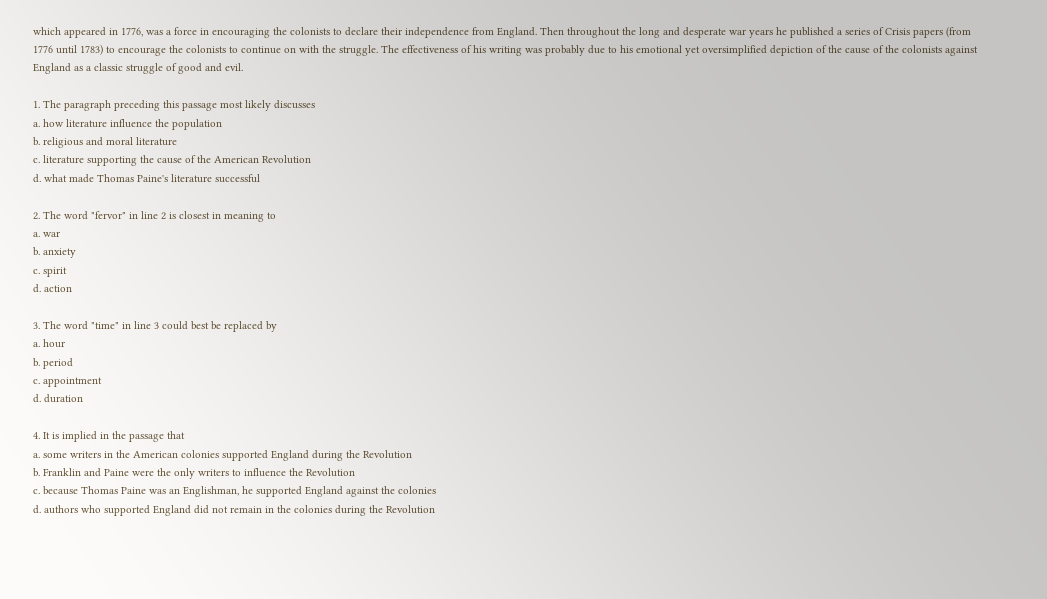which appeared in 1776, was a force in encouraging the colonists to declare their independence from England. Then throughout the long and desperate war years he published a series of Crisis papers (from 1776 until 1783) to encourage the colonists to continue on with the struggle. The effectiveness of his writing was probably due to his emotional yet oversimplified depiction of the cause of the colonists against England as a classic struggle of good and evil.

1. The paragraph preceding this passage most likely discusses
a. how literature influence the population
b. religious and moral literature
c. literature supporting the cause of the American Revolution
d. what made Thomas Paine's literature successful

2. The word "fervor" in line 2 is closest in meaning to
a. war
b. anxiety
c. spirit
d. action

3. The word "time" in line 3 could best be replaced by
a. hour
b. period
c. appointment
d. duration

4. It is implied in the passage that
a. some writers in the American colonies supported England during the Revolution
b. Franklin and Paine were the only writers to influence the Revolution
c. because Thomas Paine was an Englishman, he supported England against the colonies
d. authors who supported England did not remain in the colonies during the Revolution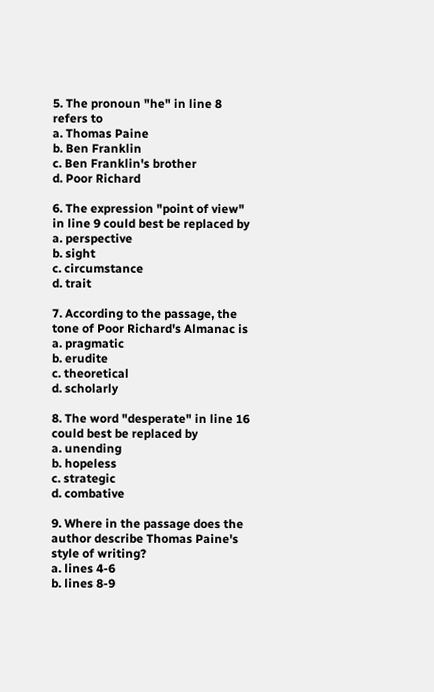5. The pronoun "he" in line 8 refers to
a. Thomas Paine
b. Ben Franklin
c. Ben Franklin's brother
d. Poor Richard

6. The expression "point of view" in line 9 could best be replaced by
a. perspective
b. sight
c. circumstance
d. trait

7. According to the passage, the tone of Poor Richard's Almanac is
a. pragmatic
b. erudite
c. theoretical
d. scholarly

8. The word "desperate" in line 16 could best be replaced by
a. unending
b. hopeless
c. strategic
d. combative

9. Where in the passage does the author describe Thomas Paine's style of writing?
a. lines 4-6
b. lines 8-9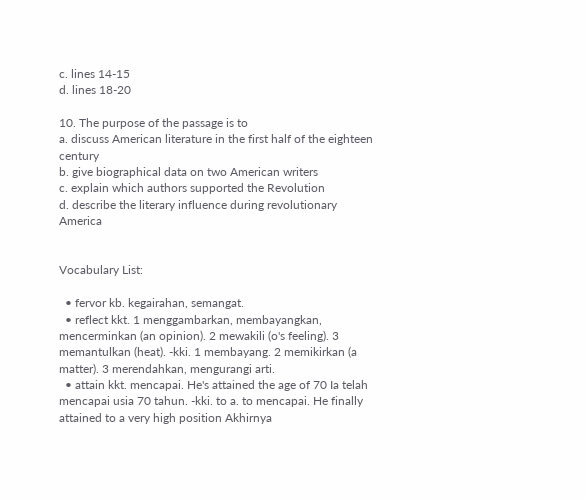c. lines 14-15
d. lines 18-20

10. The purpose of the passage is to
a. discuss American literature in the first half of the eighteen century
b. give biographical data on two American writers
c. explain which authors supported the Revolution
d. describe the literary influence during revolutionary America


Vocabulary List:

  • fervor kb. kegairahan, semangat.
  • reflect kkt. 1 menggambarkan, membayangkan, mencerminkan (an opinion). 2 mewakili (o's feeling). 3 memantulkan (heat). -kki. 1 membayang. 2 memikirkan (a matter). 3 merendahkan, mengurangi arti.
  • attain kkt. mencapai. He's attained the age of 70 Ia telah mencapai usia 70 tahun. -kki. to a. to mencapai. He finally attained to a very high position Akhirnya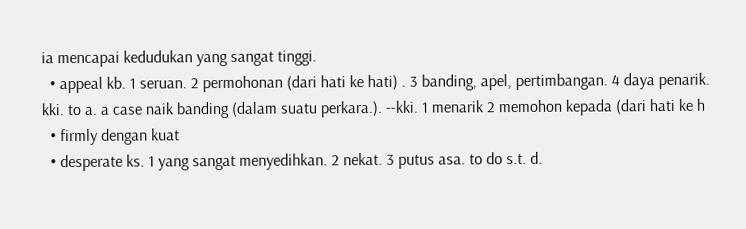ia mencapai kedudukan yang sangat tinggi.
  • appeal kb. 1 seruan. 2 permohonan (dari hati ke hati) . 3 banding, apel, pertimbangan. 4 daya penarik. kki. to a. a case naik banding (dalam suatu perkara.). --kki. 1 menarik 2 memohon kepada (dari hati ke h
  • firmly dengan kuat
  • desperate ks. 1 yang sangat menyedihkan. 2 nekat. 3 putus asa. to do s.t. d.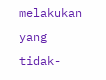melakukan yang tidak-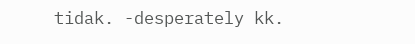tidak. -desperately kk.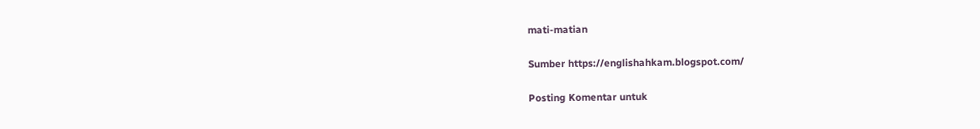mati-matian

Sumber https://englishahkam.blogspot.com/

Posting Komentar untuk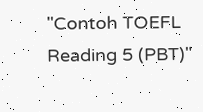"Contoh TOEFL Reading 5 (PBT)"